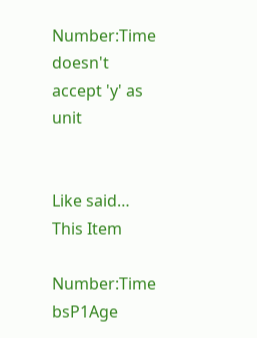Number:Time doesn't accept 'y' as unit


Like said…
This Item

Number:Time bsP1Age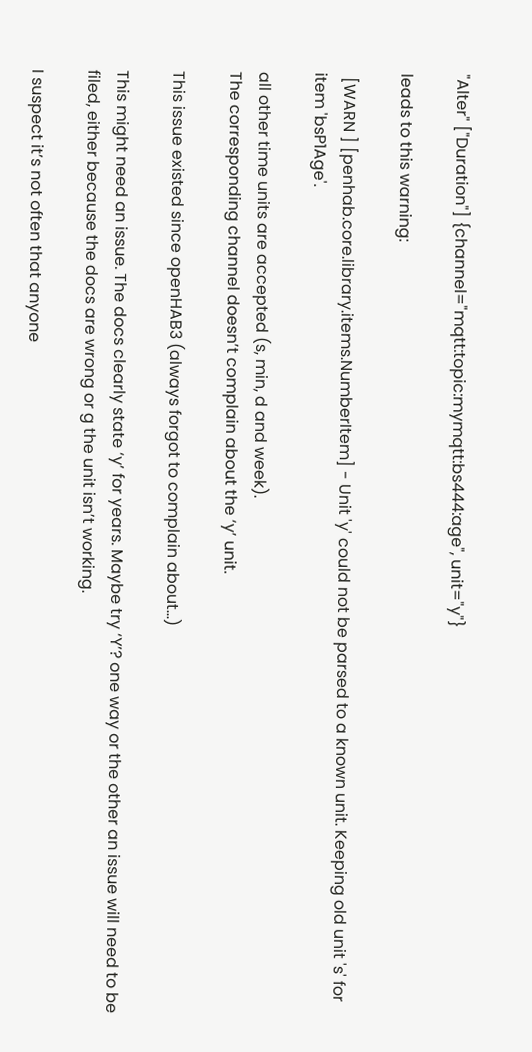"Alter" ["Duration"] {channel="mqtt:topic:mymqtt:bs444:age", unit="y"}

leads to this warning:

 [WARN ] [penhab.core.library.items.NumberItem] - Unit 'y' could not be parsed to a known unit. Keeping old unit 's' for item 'bsP1Age'.

all other time units are accepted (s, min, d and week).
The corresponding channel doesn’t complain about the ‘y’ unit.

This issue existed since openHAB3 (always forgot to complain about…)

This might need an issue. The docs clearly state ‘y’ for years. Maybe try ‘Y’? one way or the other an issue will need to be filed, either because the docs are wrong or g the unit isn’t working.

I suspect it’s not often that anyone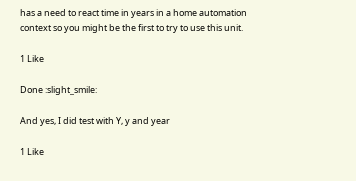has a need to react time in years in a home automation context so you might be the first to try to use this unit.

1 Like

Done :slight_smile:

And yes, I did test with Y, y and year

1 Like